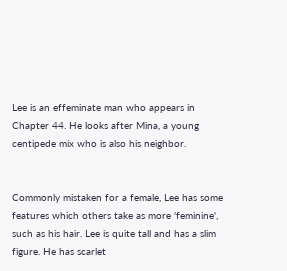Lee is an effeminate man who appears in Chapter 44. He looks after Mina, a young centipede mix who is also his neighbor.


Commonly mistaken for a female, Lee has some features which others take as more 'feminine', such as his hair. Lee is quite tall and has a slim figure. He has scarlet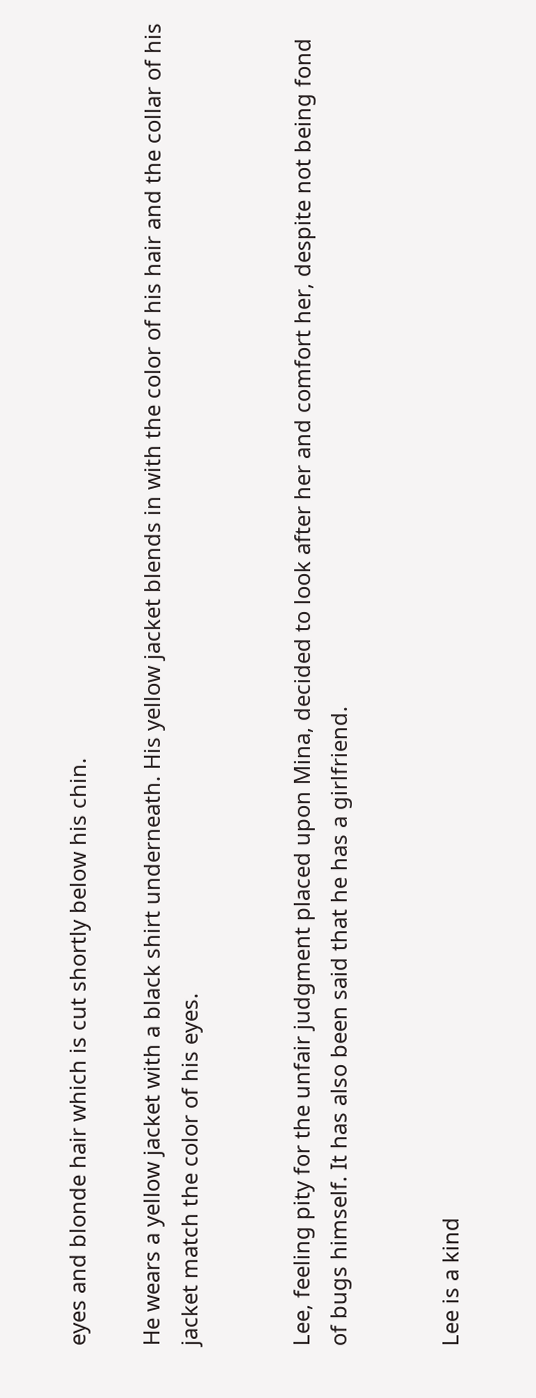eyes and blonde hair which is cut shortly below his chin.

He wears a yellow jacket with a black shirt underneath. His yellow jacket blends in with the color of his hair and the collar of his jacket match the color of his eyes.


Lee, feeling pity for the unfair judgment placed upon Mina, decided to look after her and comfort her, despite not being fond of bugs himself. It has also been said that he has a girlfriend.


Lee is a kind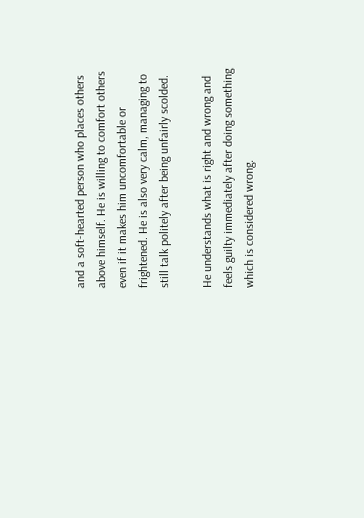and a soft-hearted person who places others above himself. He is willing to comfort others even if it makes him uncomfortable or frightened. He is also very calm, managing to still talk politely after being unfairly scolded.

He understands what is right and wrong and feels guilty immediately after doing something which is considered wrong.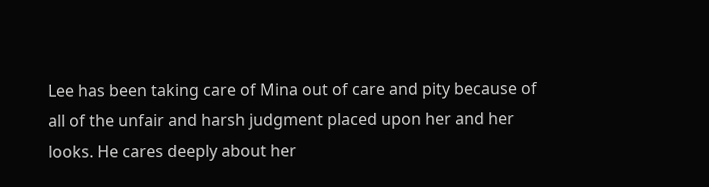Lee has been taking care of Mina out of care and pity because of all of the unfair and harsh judgment placed upon her and her looks. He cares deeply about her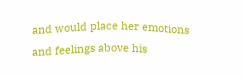and would place her emotions and feelings above his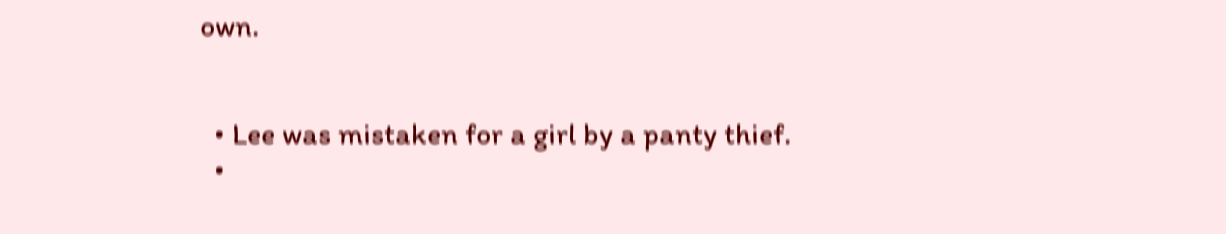own.


  • Lee was mistaken for a girl by a panty thief.
  •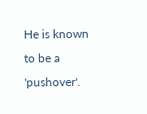He is known to be a 'pushover'.